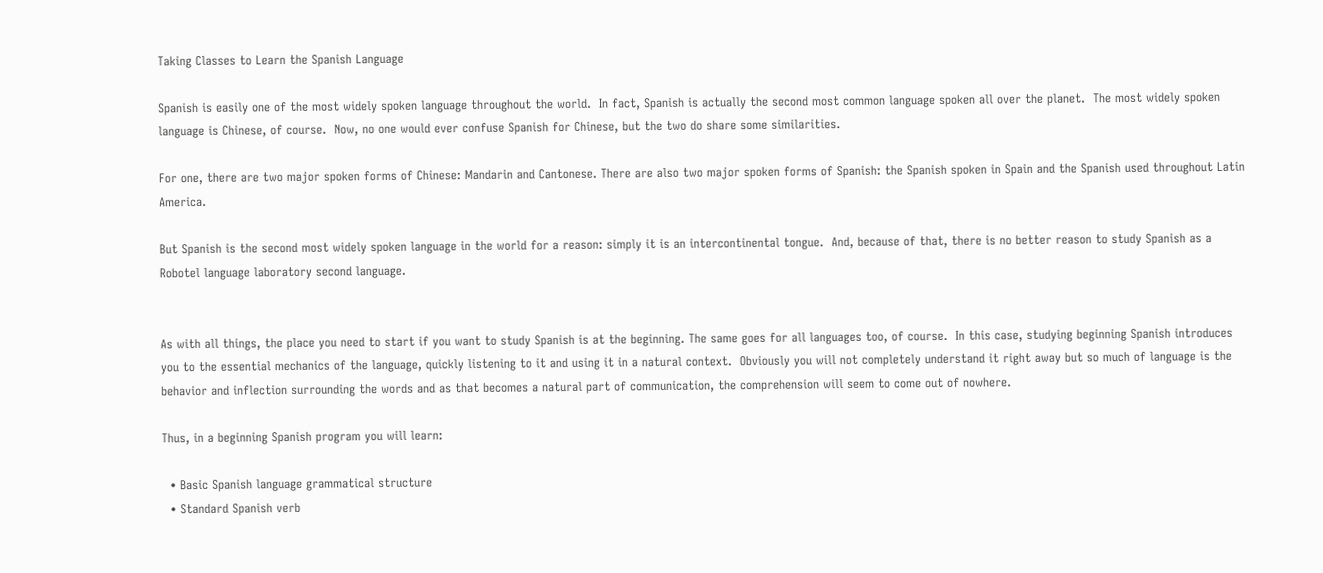Taking Classes to Learn the Spanish Language

Spanish is easily one of the most widely spoken language throughout the world.  In fact, Spanish is actually the second most common language spoken all over the planet.  The most widely spoken language is Chinese, of course.  Now, no one would ever confuse Spanish for Chinese, but the two do share some similarities.

For one, there are two major spoken forms of Chinese: Mandarin and Cantonese. There are also two major spoken forms of Spanish: the Spanish spoken in Spain and the Spanish used throughout Latin America.

But Spanish is the second most widely spoken language in the world for a reason: simply it is an intercontinental tongue.  And, because of that, there is no better reason to study Spanish as a Robotel language laboratory second language.


As with all things, the place you need to start if you want to study Spanish is at the beginning. The same goes for all languages too, of course.  In this case, studying beginning Spanish introduces you to the essential mechanics of the language, quickly listening to it and using it in a natural context.  Obviously you will not completely understand it right away but so much of language is the behavior and inflection surrounding the words and as that becomes a natural part of communication, the comprehension will seem to come out of nowhere.

Thus, in a beginning Spanish program you will learn:

  • Basic Spanish language grammatical structure
  • Standard Spanish verb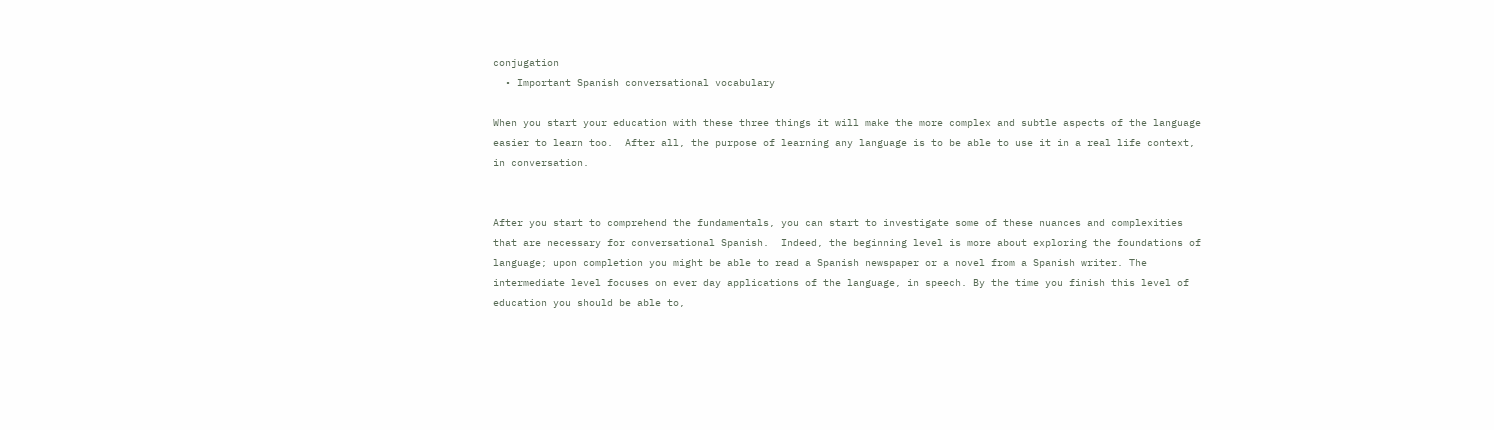conjugation
  • Important Spanish conversational vocabulary

When you start your education with these three things it will make the more complex and subtle aspects of the language easier to learn too.  After all, the purpose of learning any language is to be able to use it in a real life context, in conversation.


After you start to comprehend the fundamentals, you can start to investigate some of these nuances and complexities that are necessary for conversational Spanish.  Indeed, the beginning level is more about exploring the foundations of language; upon completion you might be able to read a Spanish newspaper or a novel from a Spanish writer. The intermediate level focuses on ever day applications of the language, in speech. By the time you finish this level of education you should be able to,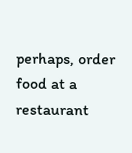perhaps, order food at a restaurant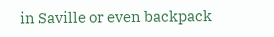in Saville or even backpack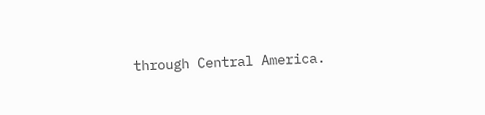through Central America.